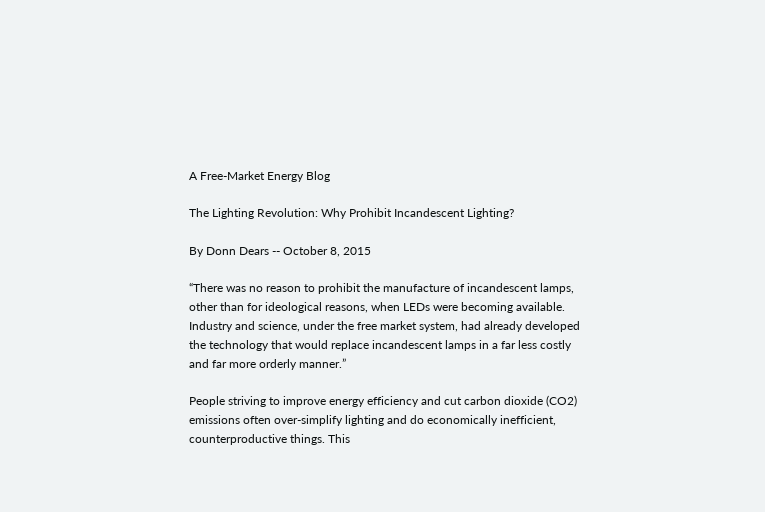A Free-Market Energy Blog

The Lighting Revolution: Why Prohibit Incandescent Lighting?

By Donn Dears -- October 8, 2015

“There was no reason to prohibit the manufacture of incandescent lamps, other than for ideological reasons, when LEDs were becoming available. Industry and science, under the free market system, had already developed the technology that would replace incandescent lamps in a far less costly and far more orderly manner.”

People striving to improve energy efficiency and cut carbon dioxide (CO2) emissions often over-simplify lighting and do economically inefficient, counterproductive things. This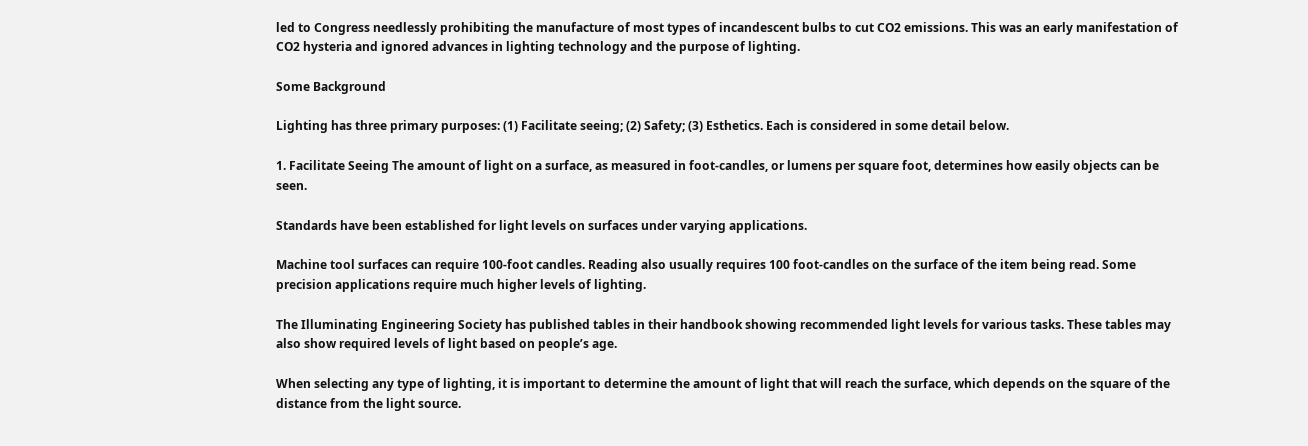led to Congress needlessly prohibiting the manufacture of most types of incandescent bulbs to cut CO2 emissions. This was an early manifestation of CO2 hysteria and ignored advances in lighting technology and the purpose of lighting.

Some Background

Lighting has three primary purposes: (1) Facilitate seeing; (2) Safety; (3) Esthetics. Each is considered in some detail below.

1. Facilitate Seeing The amount of light on a surface, as measured in foot-candles, or lumens per square foot, determines how easily objects can be seen.

Standards have been established for light levels on surfaces under varying applications.

Machine tool surfaces can require 100-foot candles. Reading also usually requires 100 foot-candles on the surface of the item being read. Some precision applications require much higher levels of lighting.

The Illuminating Engineering Society has published tables in their handbook showing recommended light levels for various tasks. These tables may also show required levels of light based on people’s age.

When selecting any type of lighting, it is important to determine the amount of light that will reach the surface, which depends on the square of the distance from the light source.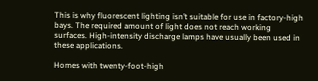This is why fluorescent lighting isn’t suitable for use in factory-high bays. The required amount of light does not reach working surfaces. High-intensity discharge lamps have usually been used in these applications.

Homes with twenty-foot-high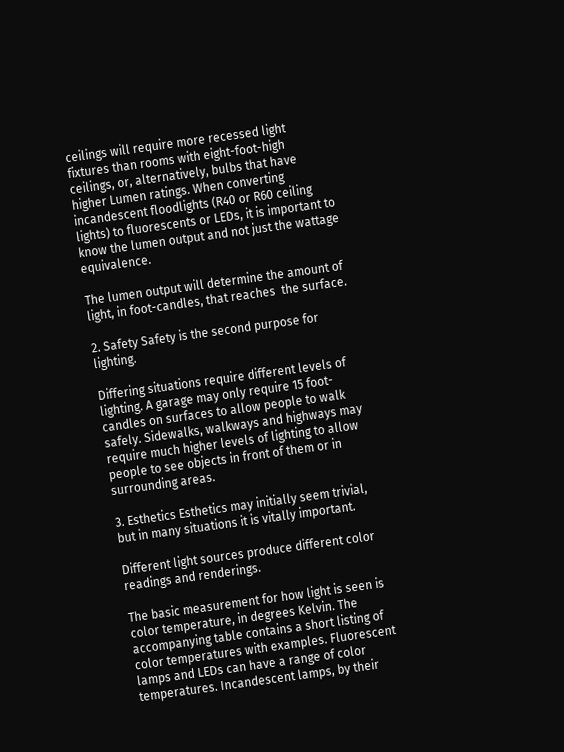ceilings will require more recessed light fixtures than rooms with eight-foot-high ceilings, or, alternatively, bulbs that have higher Lumen ratings. When converting incandescent floodlights (R40 or R60 ceiling lights) to fluorescents or LEDs, it is important to know the lumen output and not just the wattage equivalence.

The lumen output will determine the amount of light, in foot-candles, that reaches  the surface.

2. Safety Safety is the second purpose for lighting.

Differing situations require different levels of lighting. A garage may only require 15 foot-candles on surfaces to allow people to walk safely. Sidewalks, walkways and highways may require much higher levels of lighting to allow people to see objects in front of them or in surrounding areas.

3. Esthetics Esthetics may initially seem trivial, but in many situations it is vitally important.

Different light sources produce different color readings and renderings.

The basic measurement for how light is seen is color temperature, in degrees Kelvin. The accompanying table contains a short listing of color temperatures with examples. Fluorescent lamps and LEDs can have a range of color temperatures. Incandescent lamps, by their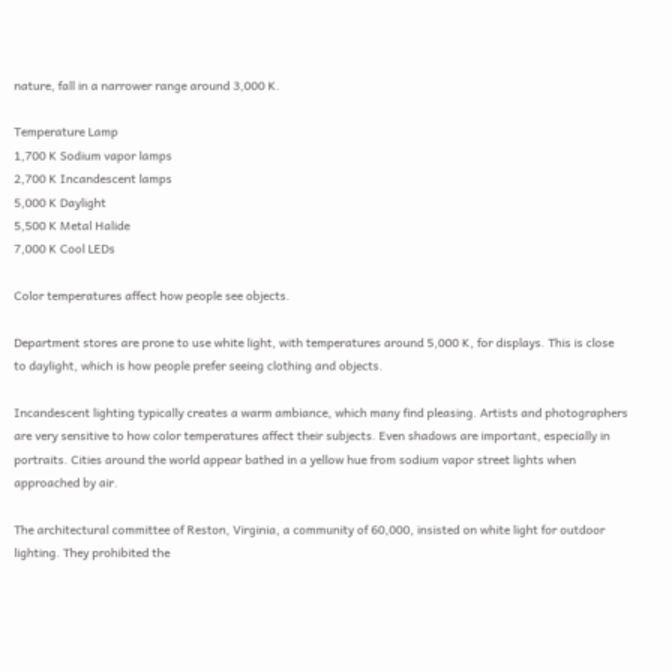nature, fall in a narrower range around 3,000 K.

Temperature Lamp
1,700 K Sodium vapor lamps
2,700 K Incandescent lamps
5,000 K Daylight
5,500 K Metal Halide
7,000 K Cool LEDs

Color temperatures affect how people see objects.

Department stores are prone to use white light, with temperatures around 5,000 K, for displays. This is close to daylight, which is how people prefer seeing clothing and objects.

Incandescent lighting typically creates a warm ambiance, which many find pleasing. Artists and photographers are very sensitive to how color temperatures affect their subjects. Even shadows are important, especially in portraits. Cities around the world appear bathed in a yellow hue from sodium vapor street lights when approached by air.

The architectural committee of Reston, Virginia, a community of 60,000, insisted on white light for outdoor lighting. They prohibited the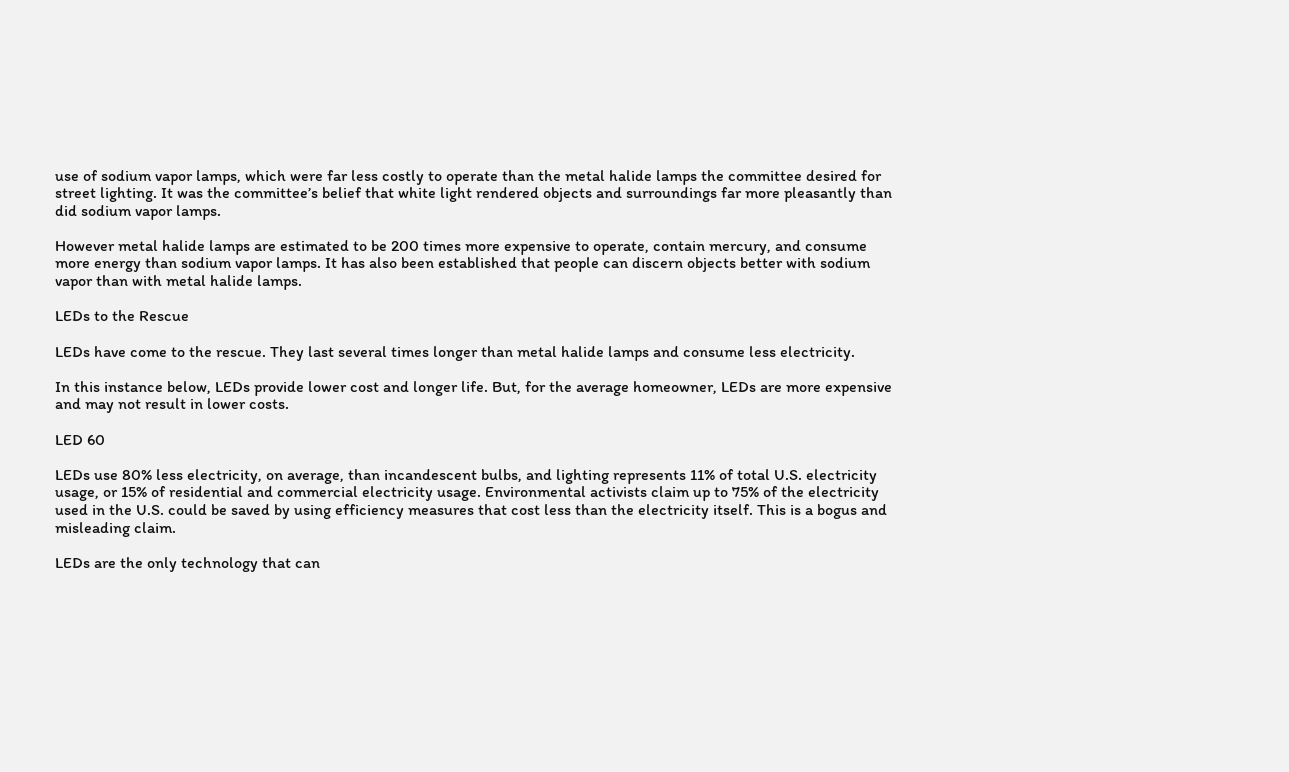use of sodium vapor lamps, which were far less costly to operate than the metal halide lamps the committee desired for street lighting. It was the committee’s belief that white light rendered objects and surroundings far more pleasantly than did sodium vapor lamps.

However metal halide lamps are estimated to be 200 times more expensive to operate, contain mercury, and consume more energy than sodium vapor lamps. It has also been established that people can discern objects better with sodium vapor than with metal halide lamps.

LEDs to the Rescue

LEDs have come to the rescue. They last several times longer than metal halide lamps and consume less electricity.

In this instance below, LEDs provide lower cost and longer life. But, for the average homeowner, LEDs are more expensive and may not result in lower costs.

LED 60

LEDs use 80% less electricity, on average, than incandescent bulbs, and lighting represents 11% of total U.S. electricity usage, or 15% of residential and commercial electricity usage. Environmental activists claim up to 75% of the electricity used in the U.S. could be saved by using efficiency measures that cost less than the electricity itself. This is a bogus and misleading claim.

LEDs are the only technology that can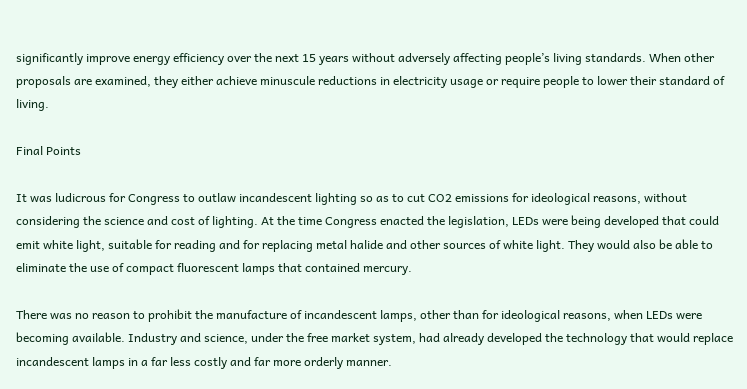significantly improve energy efficiency over the next 15 years without adversely affecting people’s living standards. When other proposals are examined, they either achieve minuscule reductions in electricity usage or require people to lower their standard of living.

Final Points

It was ludicrous for Congress to outlaw incandescent lighting so as to cut CO2 emissions for ideological reasons, without considering the science and cost of lighting. At the time Congress enacted the legislation, LEDs were being developed that could emit white light, suitable for reading and for replacing metal halide and other sources of white light. They would also be able to eliminate the use of compact fluorescent lamps that contained mercury.

There was no reason to prohibit the manufacture of incandescent lamps, other than for ideological reasons, when LEDs were becoming available. Industry and science, under the free market system, had already developed the technology that would replace incandescent lamps in a far less costly and far more orderly manner.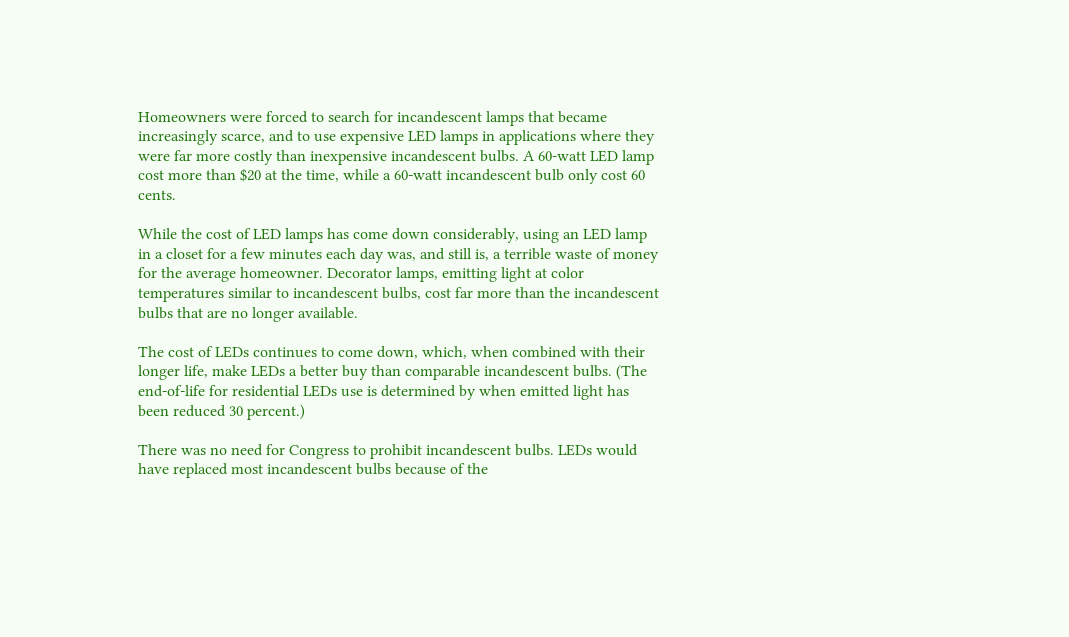Homeowners were forced to search for incandescent lamps that became increasingly scarce, and to use expensive LED lamps in applications where they were far more costly than inexpensive incandescent bulbs. A 60-watt LED lamp cost more than $20 at the time, while a 60-watt incandescent bulb only cost 60 cents.

While the cost of LED lamps has come down considerably, using an LED lamp in a closet for a few minutes each day was, and still is, a terrible waste of money for the average homeowner. Decorator lamps, emitting light at color temperatures similar to incandescent bulbs, cost far more than the incandescent bulbs that are no longer available.

The cost of LEDs continues to come down, which, when combined with their longer life, make LEDs a better buy than comparable incandescent bulbs. (The end-of-life for residential LEDs use is determined by when emitted light has been reduced 30 percent.)

There was no need for Congress to prohibit incandescent bulbs. LEDs would have replaced most incandescent bulbs because of the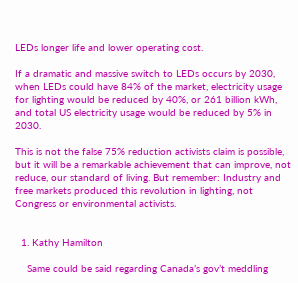LEDs longer life and lower operating cost.

If a dramatic and massive switch to LEDs occurs by 2030, when LEDs could have 84% of the market, electricity usage for lighting would be reduced by 40%, or 261 billion kWh, and total US electricity usage would be reduced by 5% in 2030.

This is not the false 75% reduction activists claim is possible, but it will be a remarkable achievement that can improve, not reduce, our standard of living. But remember: Industry and free markets produced this revolution in lighting, not Congress or environmental activists.


  1. Kathy Hamilton

    Same could be said regarding Canada’s gov’t meddling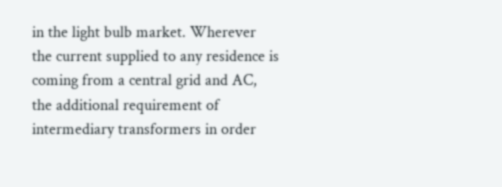in the light bulb market. Wherever the current supplied to any residence is coming from a central grid and AC, the additional requirement of intermediary transformers in order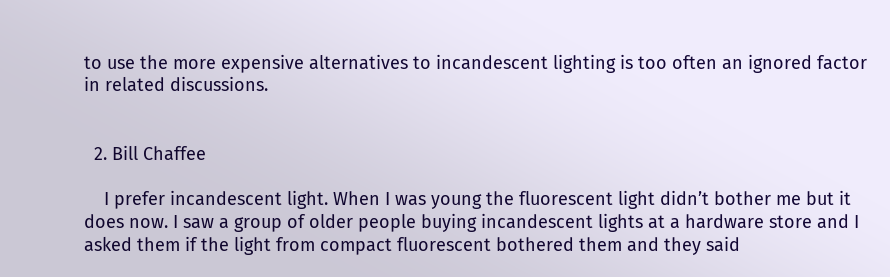to use the more expensive alternatives to incandescent lighting is too often an ignored factor in related discussions.


  2. Bill Chaffee

    I prefer incandescent light. When I was young the fluorescent light didn’t bother me but it does now. I saw a group of older people buying incandescent lights at a hardware store and I asked them if the light from compact fluorescent bothered them and they said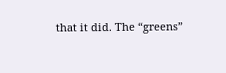that it did. The “greens”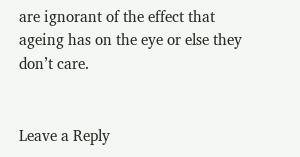are ignorant of the effect that ageing has on the eye or else they don’t care.


Leave a Reply